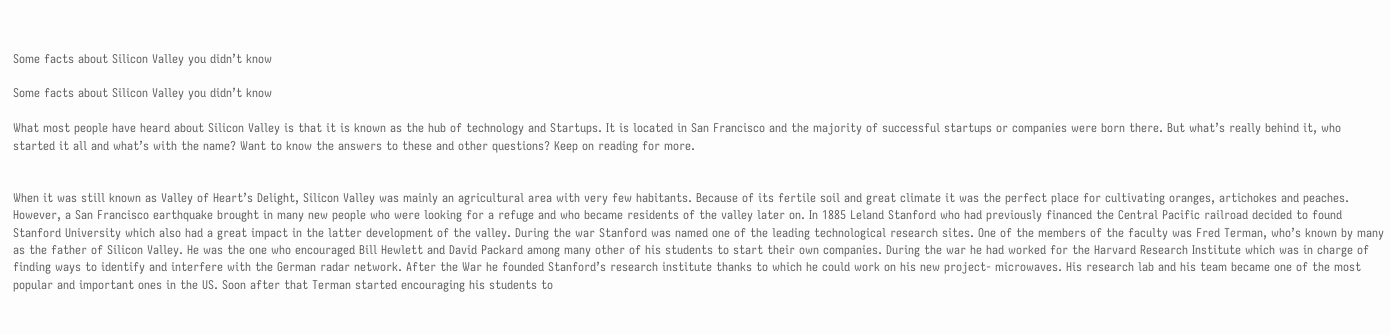Some facts about Silicon Valley you didn’t know

Some facts about Silicon Valley you didn’t know

What most people have heard about Silicon Valley is that it is known as the hub of technology and Startups. It is located in San Francisco and the majority of successful startups or companies were born there. But what’s really behind it, who started it all and what’s with the name? Want to know the answers to these and other questions? Keep on reading for more.


When it was still known as Valley of Heart’s Delight, Silicon Valley was mainly an agricultural area with very few habitants. Because of its fertile soil and great climate it was the perfect place for cultivating oranges, artichokes and peaches. However, a San Francisco earthquake brought in many new people who were looking for a refuge and who became residents of the valley later on. In 1885 Leland Stanford who had previously financed the Central Pacific railroad decided to found Stanford University which also had a great impact in the latter development of the valley. During the war Stanford was named one of the leading technological research sites. One of the members of the faculty was Fred Terman, who’s known by many as the father of Silicon Valley. He was the one who encouraged Bill Hewlett and David Packard among many other of his students to start their own companies. During the war he had worked for the Harvard Research Institute which was in charge of finding ways to identify and interfere with the German radar network. After the War he founded Stanford’s research institute thanks to which he could work on his new project- microwaves. His research lab and his team became one of the most popular and important ones in the US. Soon after that Terman started encouraging his students to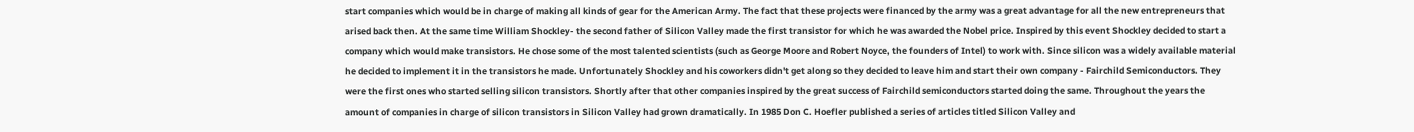start companies which would be in charge of making all kinds of gear for the American Army. The fact that these projects were financed by the army was a great advantage for all the new entrepreneurs that arised back then. At the same time William Shockley- the second father of Silicon Valley made the first transistor for which he was awarded the Nobel price. Inspired by this event Shockley decided to start a company which would make transistors. He chose some of the most talented scientists (such as George Moore and Robert Noyce, the founders of Intel) to work with. Since silicon was a widely available material he decided to implement it in the transistors he made. Unfortunately Shockley and his coworkers didn't get along so they decided to leave him and start their own company - Fairchild Semiconductors. They were the first ones who started selling silicon transistors. Shortly after that other companies inspired by the great success of Fairchild semiconductors started doing the same. Throughout the years the amount of companies in charge of silicon transistors in Silicon Valley had grown dramatically. In 1985 Don C. Hoefler published a series of articles titled Silicon Valley and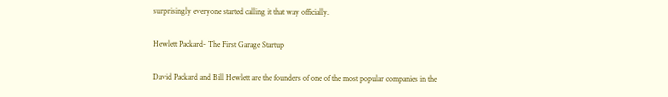surprisingly everyone started calling it that way officially.

Hewlett Packard- The First Garage Startup

David Packard and Bill Hewlett are the founders of one of the most popular companies in the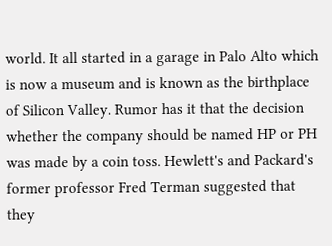world. It all started in a garage in Palo Alto which is now a museum and is known as the birthplace of Silicon Valley. Rumor has it that the decision whether the company should be named HP or PH was made by a coin toss. Hewlett's and Packard's former professor Fred Terman suggested that they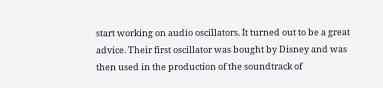start working on audio oscillators. It turned out to be a great advice. Their first oscillator was bought by Disney and was then used in the production of the soundtrack of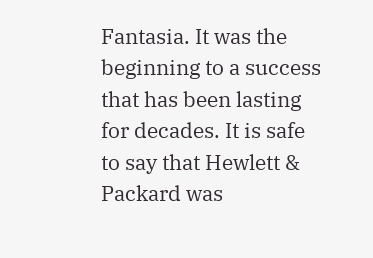Fantasia. It was the beginning to a success that has been lasting for decades. It is safe to say that Hewlett & Packard was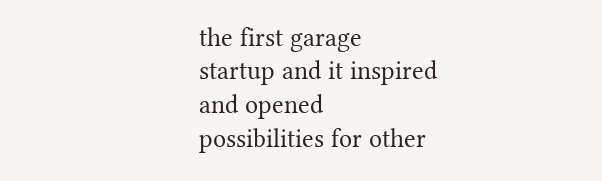the first garage startup and it inspired and opened possibilities for other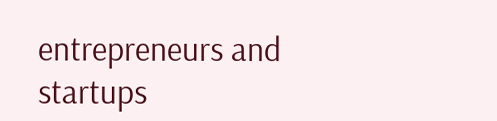entrepreneurs and startups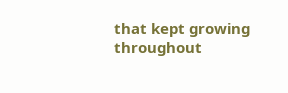that kept growing throughout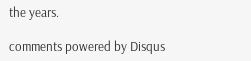the years.

comments powered by Disqus